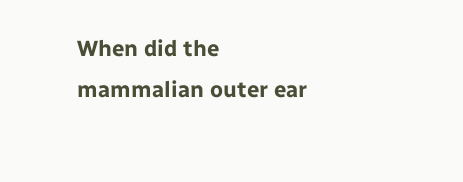When did the mammalian outer ear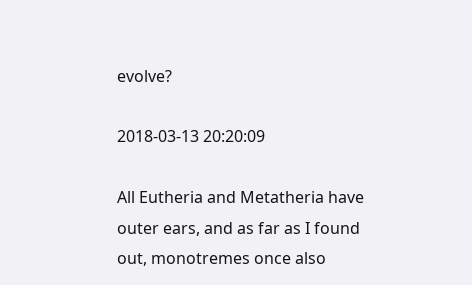evolve?

2018-03-13 20:20:09

All Eutheria and Metatheria have outer ears, and as far as I found out, monotremes once also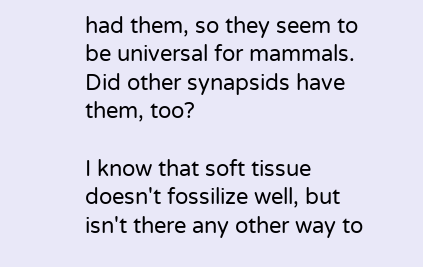had them, so they seem to be universal for mammals. Did other synapsids have them, too?

I know that soft tissue doesn't fossilize well, but isn't there any other way to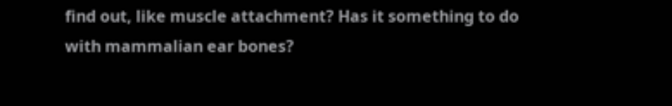find out, like muscle attachment? Has it something to do with mammalian ear bones?